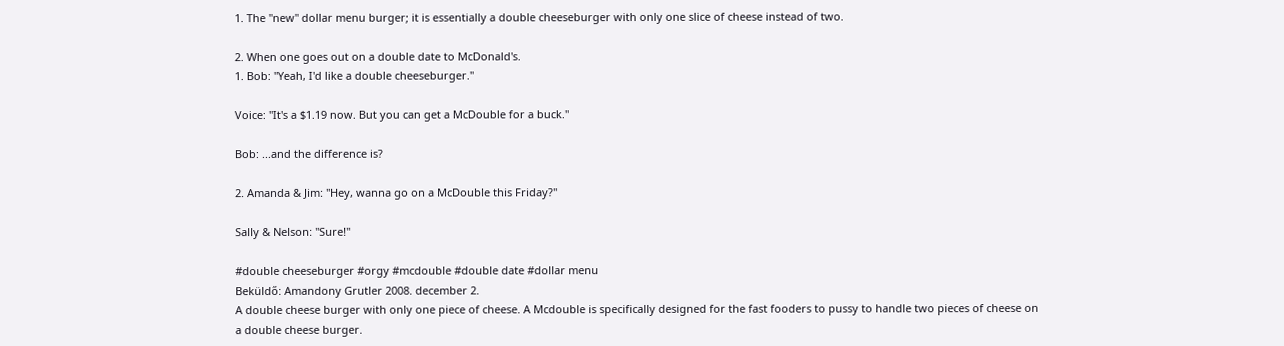1. The "new" dollar menu burger; it is essentially a double cheeseburger with only one slice of cheese instead of two.

2. When one goes out on a double date to McDonald's.
1. Bob: "Yeah, I'd like a double cheeseburger."

Voice: "It's a $1.19 now. But you can get a McDouble for a buck."

Bob: ...and the difference is?

2. Amanda & Jim: "Hey, wanna go on a McDouble this Friday?"

Sally & Nelson: "Sure!"

#double cheeseburger #orgy #mcdouble #double date #dollar menu
Beküldő: Amandony Grutler 2008. december 2.
A double cheese burger with only one piece of cheese. A Mcdouble is specifically designed for the fast fooders to pussy to handle two pieces of cheese on a double cheese burger.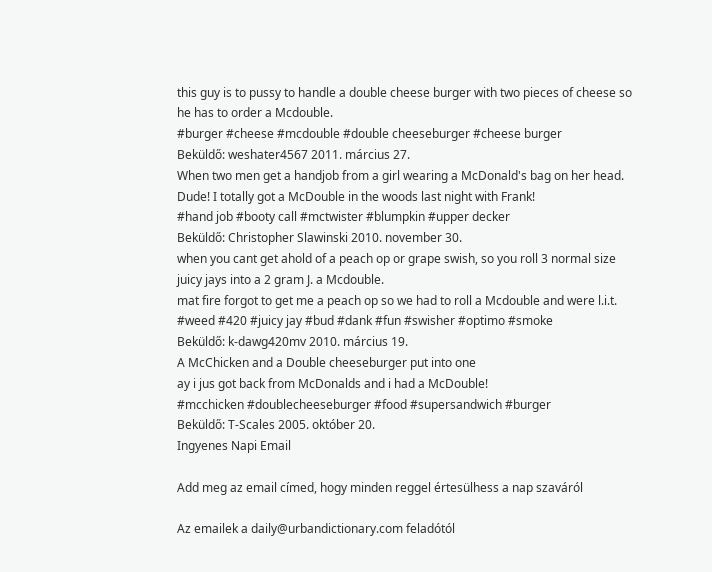this guy is to pussy to handle a double cheese burger with two pieces of cheese so he has to order a Mcdouble.
#burger #cheese #mcdouble #double cheeseburger #cheese burger
Beküldő: weshater4567 2011. március 27.
When two men get a handjob from a girl wearing a McDonald's bag on her head.
Dude! I totally got a McDouble in the woods last night with Frank!
#hand job #booty call #mctwister #blumpkin #upper decker
Beküldő: Christopher Slawinski 2010. november 30.
when you cant get ahold of a peach op or grape swish, so you roll 3 normal size juicy jays into a 2 gram J. a Mcdouble.
mat fire forgot to get me a peach op so we had to roll a Mcdouble and were l.i.t.
#weed #420 #juicy jay #bud #dank #fun #swisher #optimo #smoke
Beküldő: k-dawg420mv 2010. március 19.
A McChicken and a Double cheeseburger put into one
ay i jus got back from McDonalds and i had a McDouble!
#mcchicken #doublecheeseburger #food #supersandwich #burger
Beküldő: T-Scales 2005. október 20.
Ingyenes Napi Email

Add meg az email címed, hogy minden reggel értesülhess a nap szaváról

Az emailek a daily@urbandictionary.com feladótól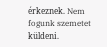érkeznek. Nem fogunk szemetet küldeni.